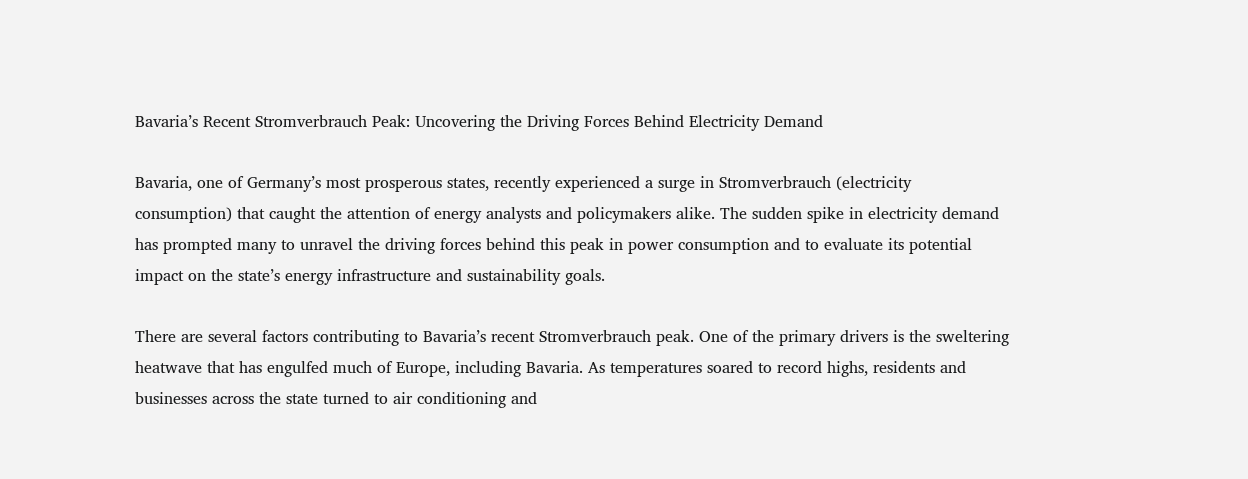Bavaria’s Recent Stromverbrauch Peak: Uncovering the Driving Forces Behind Electricity Demand

Bavaria, one of Germany’s most prosperous states, recently experienced a surge in Stromverbrauch (electricity consumption) that caught the attention of energy analysts and policymakers alike. The sudden spike in electricity demand has prompted many to unravel the driving forces behind this peak in power consumption and to evaluate its potential impact on the state’s energy infrastructure and sustainability goals.

There are several factors contributing to Bavaria’s recent Stromverbrauch peak. One of the primary drivers is the sweltering heatwave that has engulfed much of Europe, including Bavaria. As temperatures soared to record highs, residents and businesses across the state turned to air conditioning and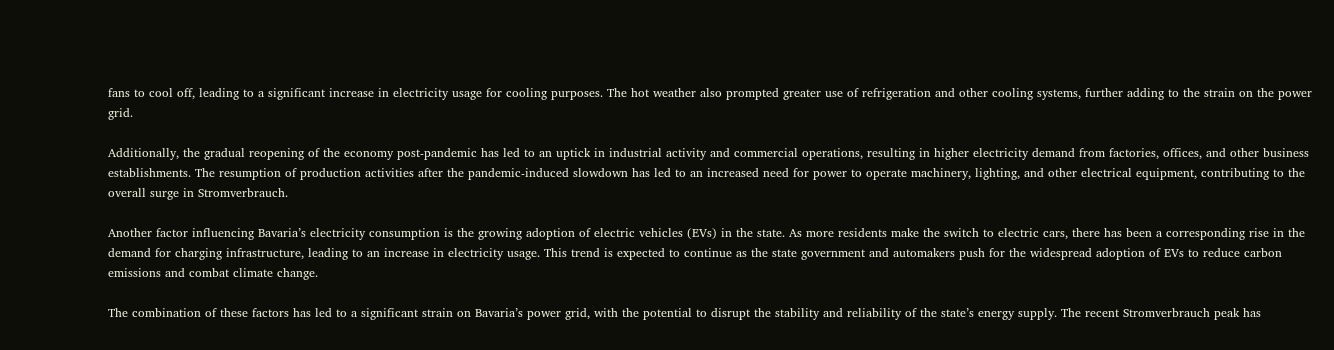fans to cool off, leading to a significant increase in electricity usage for cooling purposes. The hot weather also prompted greater use of refrigeration and other cooling systems, further adding to the strain on the power grid.

Additionally, the gradual reopening of the economy post-pandemic has led to an uptick in industrial activity and commercial operations, resulting in higher electricity demand from factories, offices, and other business establishments. The resumption of production activities after the pandemic-induced slowdown has led to an increased need for power to operate machinery, lighting, and other electrical equipment, contributing to the overall surge in Stromverbrauch.

Another factor influencing Bavaria’s electricity consumption is the growing adoption of electric vehicles (EVs) in the state. As more residents make the switch to electric cars, there has been a corresponding rise in the demand for charging infrastructure, leading to an increase in electricity usage. This trend is expected to continue as the state government and automakers push for the widespread adoption of EVs to reduce carbon emissions and combat climate change.

The combination of these factors has led to a significant strain on Bavaria’s power grid, with the potential to disrupt the stability and reliability of the state’s energy supply. The recent Stromverbrauch peak has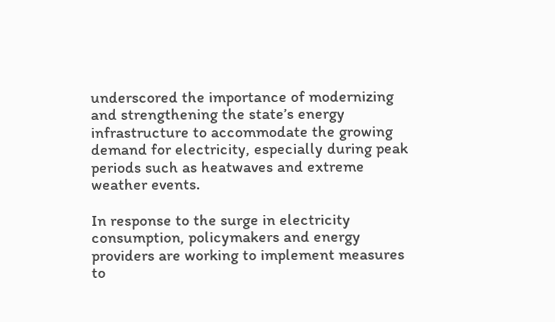underscored the importance of modernizing and strengthening the state’s energy infrastructure to accommodate the growing demand for electricity, especially during peak periods such as heatwaves and extreme weather events.

In response to the surge in electricity consumption, policymakers and energy providers are working to implement measures to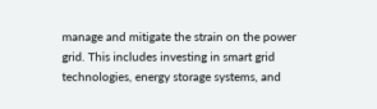manage and mitigate the strain on the power grid. This includes investing in smart grid technologies, energy storage systems, and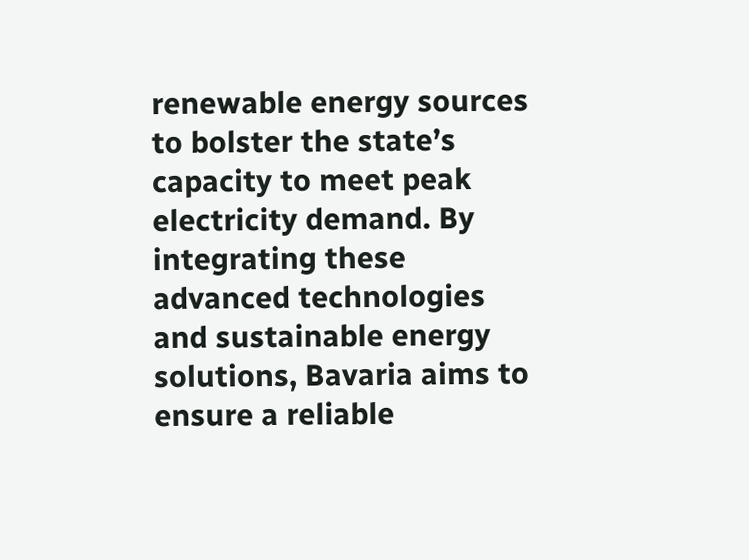renewable energy sources to bolster the state’s capacity to meet peak electricity demand. By integrating these advanced technologies and sustainable energy solutions, Bavaria aims to ensure a reliable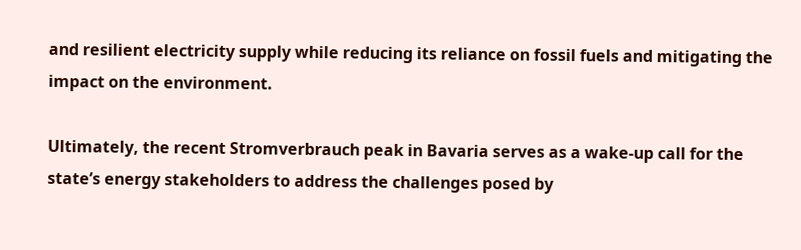and resilient electricity supply while reducing its reliance on fossil fuels and mitigating the impact on the environment.

Ultimately, the recent Stromverbrauch peak in Bavaria serves as a wake-up call for the state’s energy stakeholders to address the challenges posed by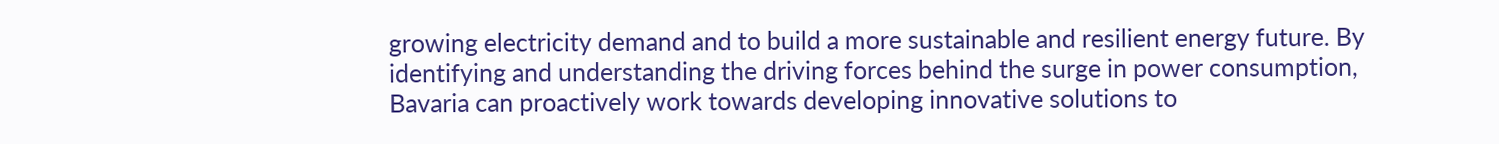growing electricity demand and to build a more sustainable and resilient energy future. By identifying and understanding the driving forces behind the surge in power consumption, Bavaria can proactively work towards developing innovative solutions to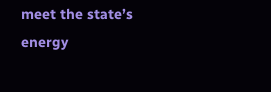meet the state’s energy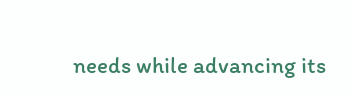needs while advancing its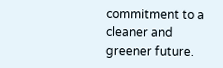commitment to a cleaner and greener future.